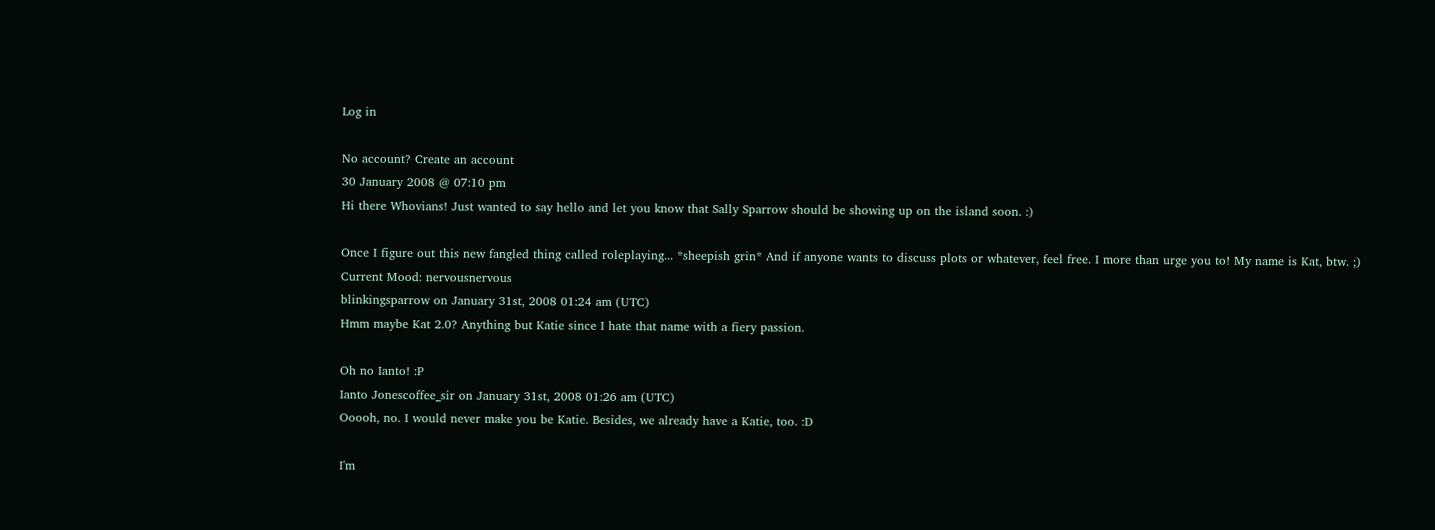Log in

No account? Create an account
30 January 2008 @ 07:10 pm
Hi there Whovians! Just wanted to say hello and let you know that Sally Sparrow should be showing up on the island soon. :)

Once I figure out this new fangled thing called roleplaying... *sheepish grin* And if anyone wants to discuss plots or whatever, feel free. I more than urge you to! My name is Kat, btw. ;)
Current Mood: nervousnervous
blinkingsparrow on January 31st, 2008 01:24 am (UTC)
Hmm maybe Kat 2.0? Anything but Katie since I hate that name with a fiery passion.

Oh no Ianto! :P
Ianto Jonescoffee_sir on January 31st, 2008 01:26 am (UTC)
Ooooh, no. I would never make you be Katie. Besides, we already have a Katie, too. :D

I'm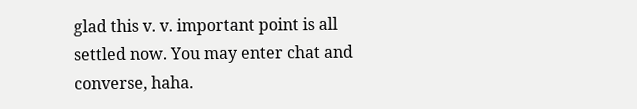glad this v. v. important point is all settled now. You may enter chat and converse, haha.